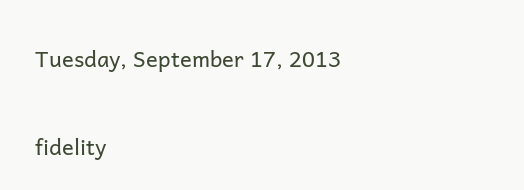Tuesday, September 17, 2013

fidelity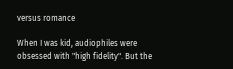versus romance

When I was kid, audiophiles were obsessed with "high fidelity". But the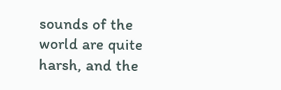sounds of the world are quite harsh, and the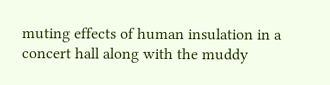muting effects of human insulation in a concert hall along with the muddy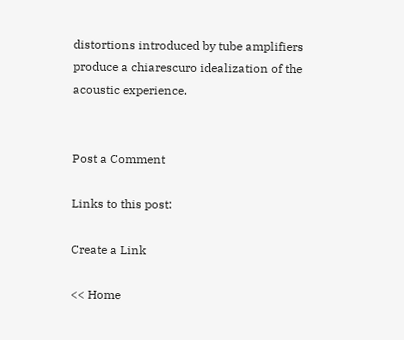distortions introduced by tube amplifiers produce a chiarescuro idealization of the acoustic experience.


Post a Comment

Links to this post:

Create a Link

<< Home